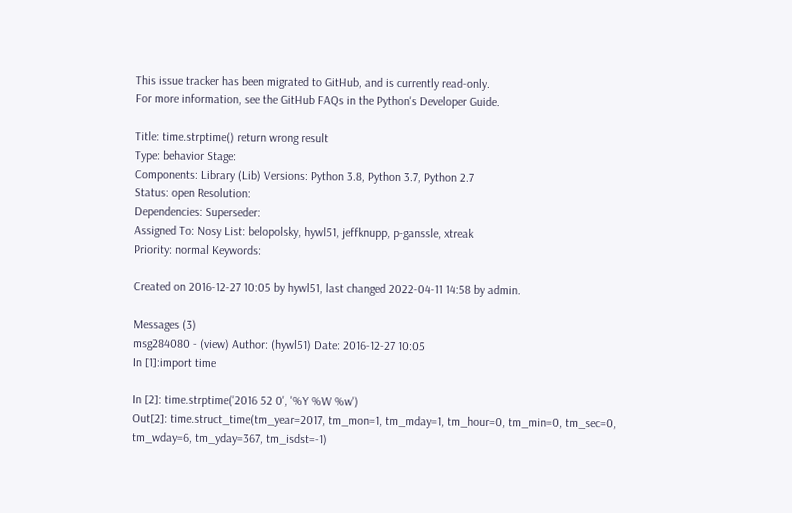This issue tracker has been migrated to GitHub, and is currently read-only.
For more information, see the GitHub FAQs in the Python's Developer Guide.

Title: time.strptime() return wrong result
Type: behavior Stage:
Components: Library (Lib) Versions: Python 3.8, Python 3.7, Python 2.7
Status: open Resolution:
Dependencies: Superseder:
Assigned To: Nosy List: belopolsky, hywl51, jeffknupp, p-ganssle, xtreak
Priority: normal Keywords:

Created on 2016-12-27 10:05 by hywl51, last changed 2022-04-11 14:58 by admin.

Messages (3)
msg284080 - (view) Author: (hywl51) Date: 2016-12-27 10:05
In [1]:import time

In [2]: time.strptime('2016 52 0', '%Y %W %w')
Out[2]: time.struct_time(tm_year=2017, tm_mon=1, tm_mday=1, tm_hour=0, tm_min=0, tm_sec=0, tm_wday=6, tm_yday=367, tm_isdst=-1)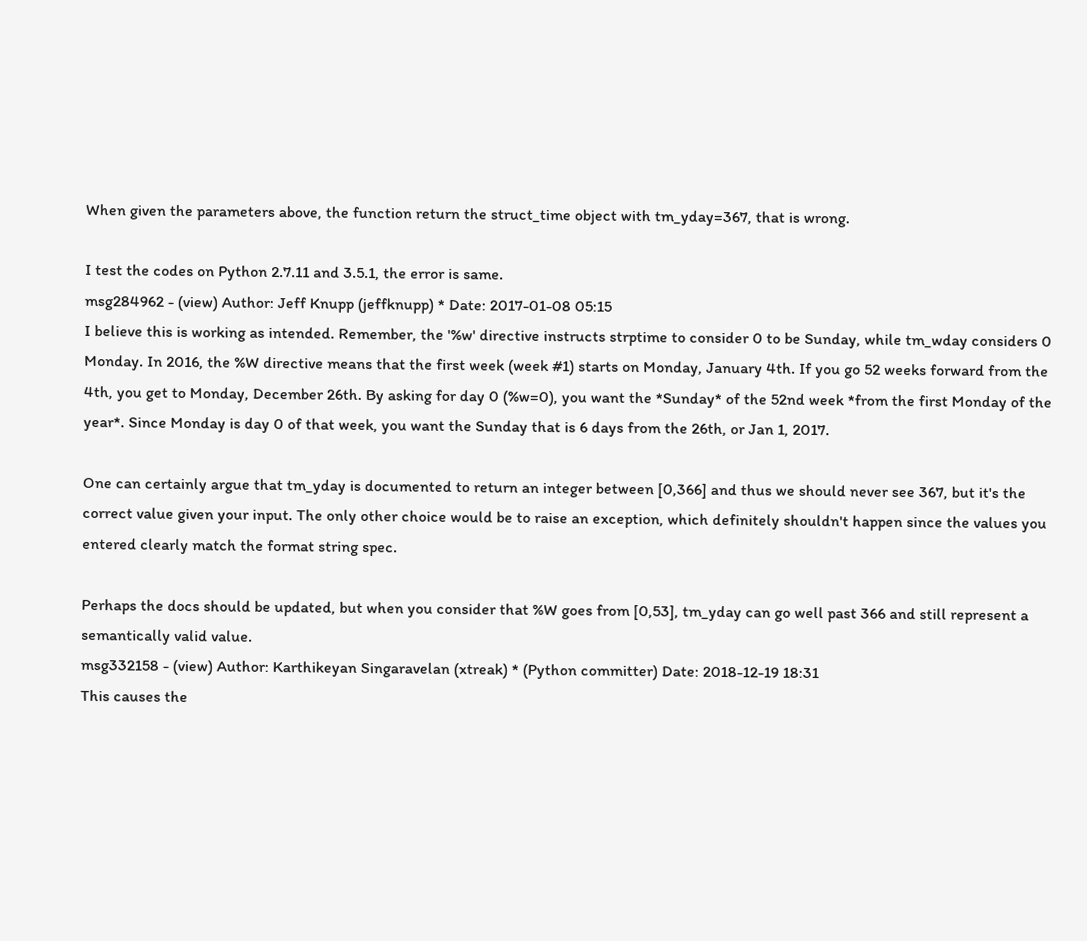When given the parameters above, the function return the struct_time object with tm_yday=367, that is wrong.

I test the codes on Python 2.7.11 and 3.5.1, the error is same.
msg284962 - (view) Author: Jeff Knupp (jeffknupp) * Date: 2017-01-08 05:15
I believe this is working as intended. Remember, the '%w' directive instructs strptime to consider 0 to be Sunday, while tm_wday considers 0 Monday. In 2016, the %W directive means that the first week (week #1) starts on Monday, January 4th. If you go 52 weeks forward from the 4th, you get to Monday, December 26th. By asking for day 0 (%w=0), you want the *Sunday* of the 52nd week *from the first Monday of the year*. Since Monday is day 0 of that week, you want the Sunday that is 6 days from the 26th, or Jan 1, 2017.

One can certainly argue that tm_yday is documented to return an integer between [0,366] and thus we should never see 367, but it's the correct value given your input. The only other choice would be to raise an exception, which definitely shouldn't happen since the values you entered clearly match the format string spec.

Perhaps the docs should be updated, but when you consider that %W goes from [0,53], tm_yday can go well past 366 and still represent a semantically valid value.
msg332158 - (view) Author: Karthikeyan Singaravelan (xtreak) * (Python committer) Date: 2018-12-19 18:31
This causes the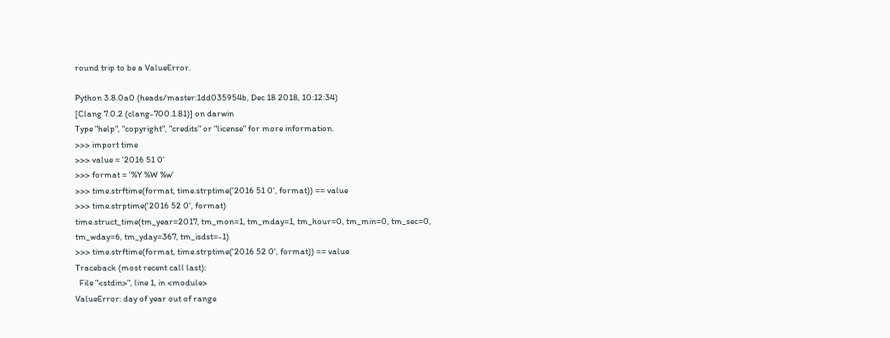round trip to be a ValueError.

Python 3.8.0a0 (heads/master:1dd035954b, Dec 18 2018, 10:12:34)
[Clang 7.0.2 (clang-700.1.81)] on darwin
Type "help", "copyright", "credits" or "license" for more information.
>>> import time
>>> value = '2016 51 0'
>>> format = '%Y %W %w'
>>> time.strftime(format, time.strptime('2016 51 0', format)) == value
>>> time.strptime('2016 52 0', format)
time.struct_time(tm_year=2017, tm_mon=1, tm_mday=1, tm_hour=0, tm_min=0, tm_sec=0, tm_wday=6, tm_yday=367, tm_isdst=-1)
>>> time.strftime(format, time.strptime('2016 52 0', format)) == value
Traceback (most recent call last):
  File "<stdin>", line 1, in <module>
ValueError: day of year out of range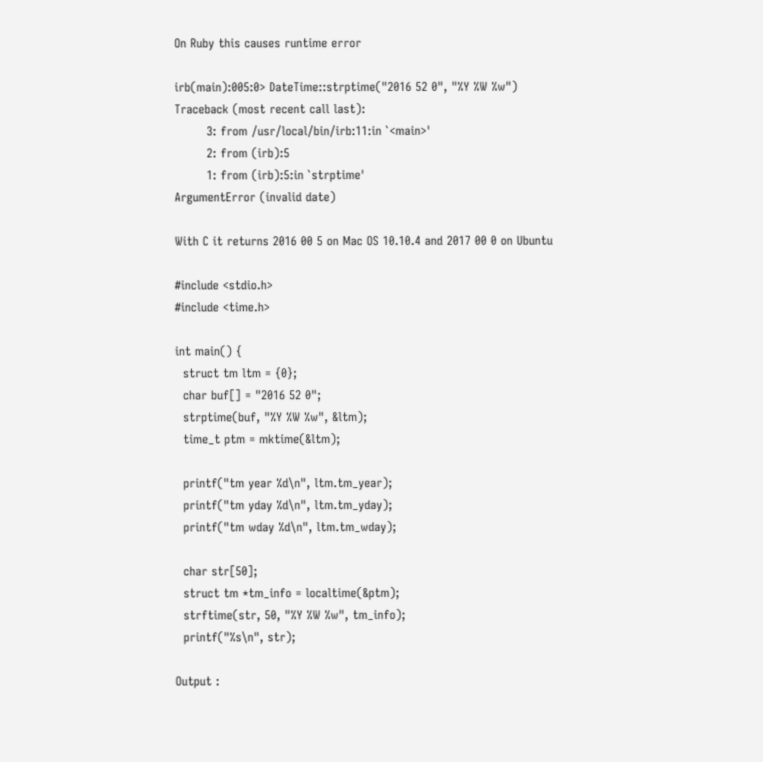On Ruby this causes runtime error

irb(main):005:0> DateTime::strptime("2016 52 0", "%Y %W %w")
Traceback (most recent call last):
        3: from /usr/local/bin/irb:11:in `<main>'
        2: from (irb):5
        1: from (irb):5:in `strptime'
ArgumentError (invalid date)

With C it returns 2016 00 5 on Mac OS 10.10.4 and 2017 00 0 on Ubuntu

#include <stdio.h>
#include <time.h>

int main() {
  struct tm ltm = {0};
  char buf[] = "2016 52 0";
  strptime(buf, "%Y %W %w", &ltm);
  time_t ptm = mktime(&ltm);

  printf("tm year %d\n", ltm.tm_year);
  printf("tm yday %d\n", ltm.tm_yday);
  printf("tm wday %d\n", ltm.tm_wday);

  char str[50];
  struct tm *tm_info = localtime(&ptm);
  strftime(str, 50, "%Y %W %w", tm_info);
  printf("%s\n", str);

Output :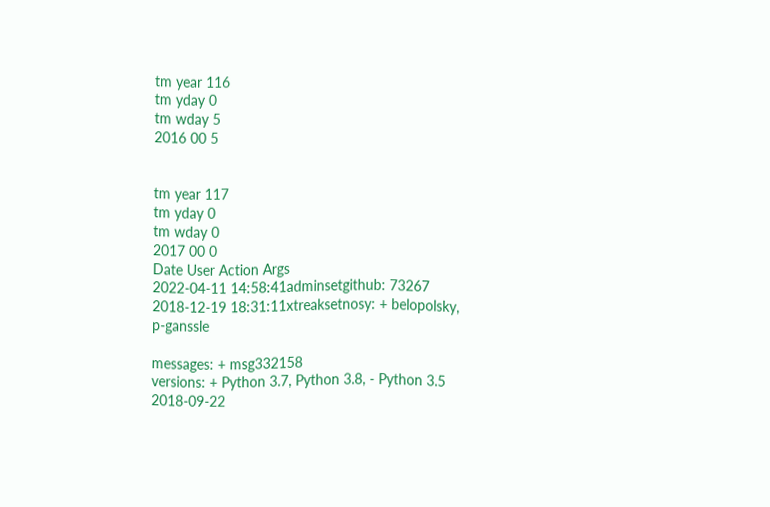tm year 116
tm yday 0
tm wday 5
2016 00 5


tm year 117
tm yday 0
tm wday 0
2017 00 0
Date User Action Args
2022-04-11 14:58:41adminsetgithub: 73267
2018-12-19 18:31:11xtreaksetnosy: + belopolsky, p-ganssle

messages: + msg332158
versions: + Python 3.7, Python 3.8, - Python 3.5
2018-09-22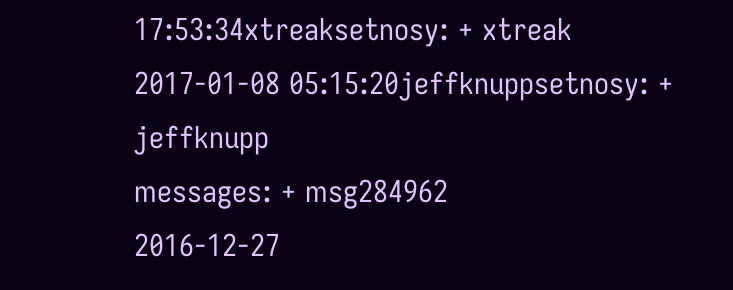17:53:34xtreaksetnosy: + xtreak
2017-01-08 05:15:20jeffknuppsetnosy: + jeffknupp
messages: + msg284962
2016-12-27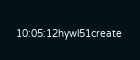10:05:12hywl51create